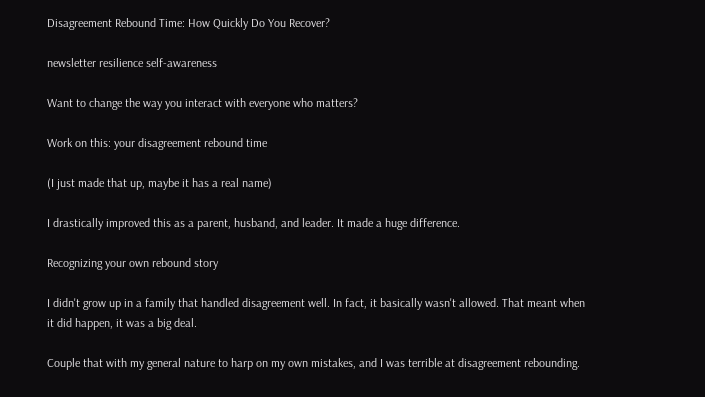Disagreement Rebound Time: How Quickly Do You Recover?

newsletter resilience self-awareness

Want to change the way you interact with everyone who matters?

Work on this: your disagreement rebound time

(I just made that up, maybe it has a real name)

I drastically improved this as a parent, husband, and leader. It made a huge difference.

Recognizing your own rebound story

I didn't grow up in a family that handled disagreement well. In fact, it basically wasn't allowed. That meant when it did happen, it was a big deal.

Couple that with my general nature to harp on my own mistakes, and I was terrible at disagreement rebounding.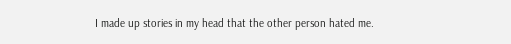I made up stories in my head that the other person hated me.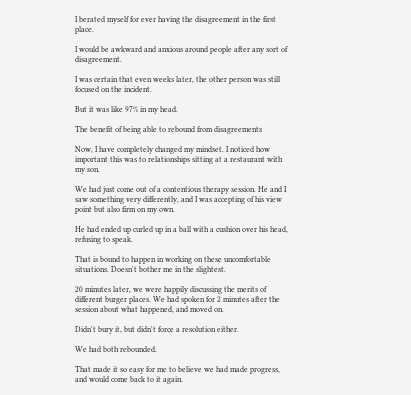I berated myself for ever having the disagreement in the first place.

I would be awkward and anxious around people after any sort of disagreement.

I was certain that even weeks later, the other person was still focused on the incident.

But it was like 97% in my head.

The benefit of being able to rebound from disagreements

Now, I have completely changed my mindset. I noticed how important this was to relationships sitting at a restaurant with my son.

We had just come out of a contentious therapy session. He and I saw something very differently, and I was accepting of his view point but also firm on my own.

He had ended up curled up in a ball with a cushion over his head, refusing to speak.

That is bound to happen in working on these uncomfortable situations. Doesn't bother me in the slightest.

20 minutes later, we were happily discussing the merits of different burger places. We had spoken for 2 minutes after the session about what happened, and moved on.

Didn't bury it, but didn't force a resolution either.

We had both rebounded.

That made it so easy for me to believe we had made progress, and would come back to it again.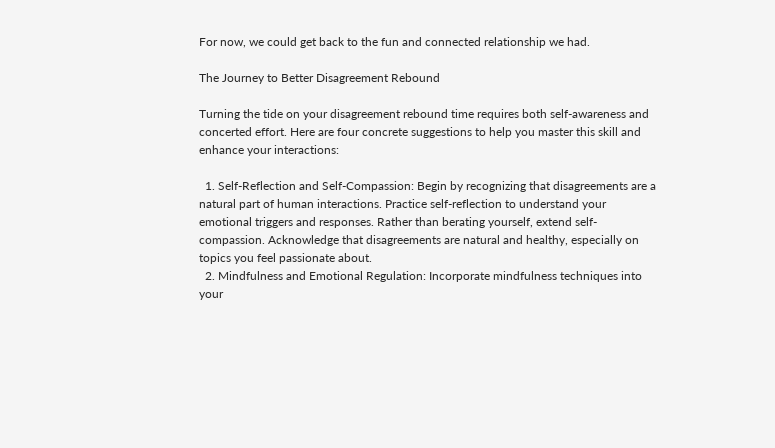For now, we could get back to the fun and connected relationship we had.

The Journey to Better Disagreement Rebound

Turning the tide on your disagreement rebound time requires both self-awareness and concerted effort. Here are four concrete suggestions to help you master this skill and enhance your interactions:

  1. Self-Reflection and Self-Compassion: Begin by recognizing that disagreements are a natural part of human interactions. Practice self-reflection to understand your emotional triggers and responses. Rather than berating yourself, extend self-compassion. Acknowledge that disagreements are natural and healthy, especially on topics you feel passionate about.
  2. Mindfulness and Emotional Regulation: Incorporate mindfulness techniques into your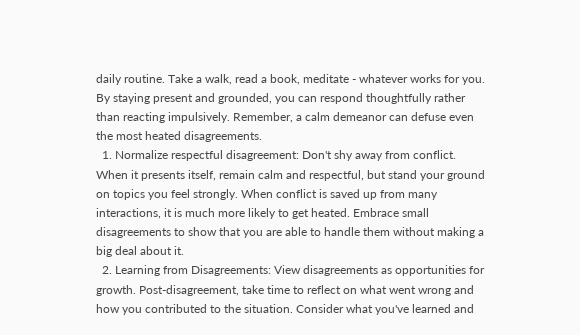daily routine. Take a walk, read a book, meditate - whatever works for you. By staying present and grounded, you can respond thoughtfully rather than reacting impulsively. Remember, a calm demeanor can defuse even the most heated disagreements.
  1. Normalize respectful disagreement: Don't shy away from conflict. When it presents itself, remain calm and respectful, but stand your ground on topics you feel strongly. When conflict is saved up from many interactions, it is much more likely to get heated. Embrace small disagreements to show that you are able to handle them without making a big deal about it.
  2. Learning from Disagreements: View disagreements as opportunities for growth. Post-disagreement, take time to reflect on what went wrong and how you contributed to the situation. Consider what you've learned and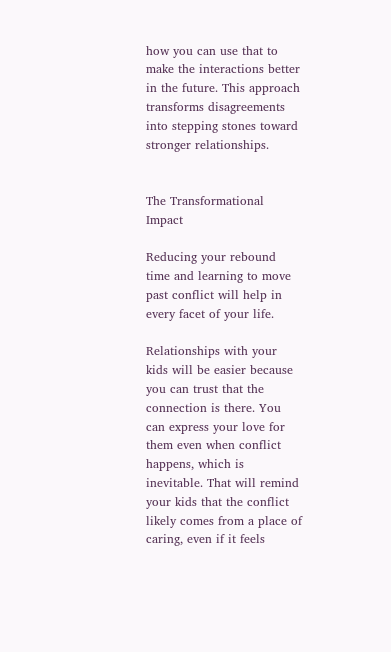how you can use that to make the interactions better in the future. This approach transforms disagreements into stepping stones toward stronger relationships.


The Transformational Impact

Reducing your rebound time and learning to move past conflict will help in every facet of your life.

Relationships with your kids will be easier because you can trust that the connection is there. You can express your love for them even when conflict happens, which is inevitable. That will remind your kids that the conflict likely comes from a place of caring, even if it feels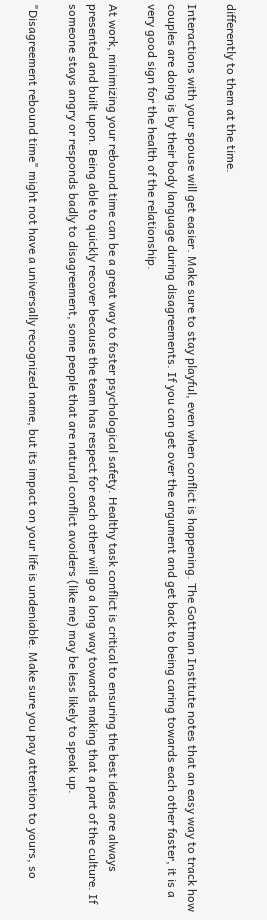differently to them at the time.

Interactions with your spouse will get easier. Make sure to stay playful, even when conflict is happening. The Gottman Institute notes that an easy way to track how couples are doing is by their body language during disagreements. If you can get over the argument and get back to being caring towards each other faster, it is a very good sign for the health of the relationship.

At work, minimizing your rebound time can be a great way to foster psychological safety. Healthy task conflict is critical to ensuring the best ideas are always presented and built upon. Being able to quickly recover because the team has respect for each other will go a long way towards making that a part of the culture. If someone stays angry or responds badly to disagreement, some people that are natural conflict avoiders (like me) may be less likely to speak up.

"Disagreement rebound time" might not have a universally recognized name, but its impact on your life is undeniable. Make sure you pay attention to yours, so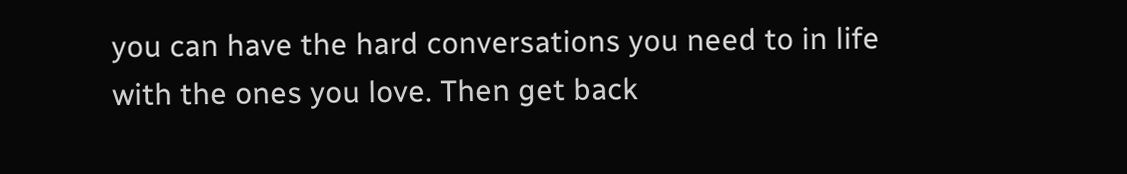you can have the hard conversations you need to in life with the ones you love. Then get back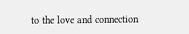to the love and connection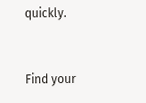quickly.


Find your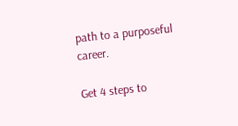path to a purposeful career.

Get 4 steps to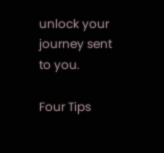unlock your journey sent to you.

Four Tips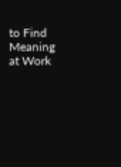to Find Meaning at Work